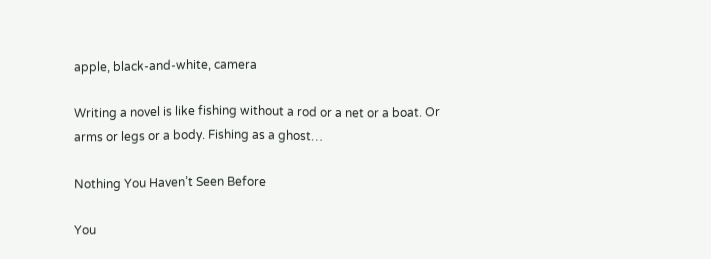apple, black-and-white, camera

Writing a novel is like fishing without a rod or a net or a boat. Or arms or legs or a body. Fishing as a ghost…

Nothing You Haven’t Seen Before

You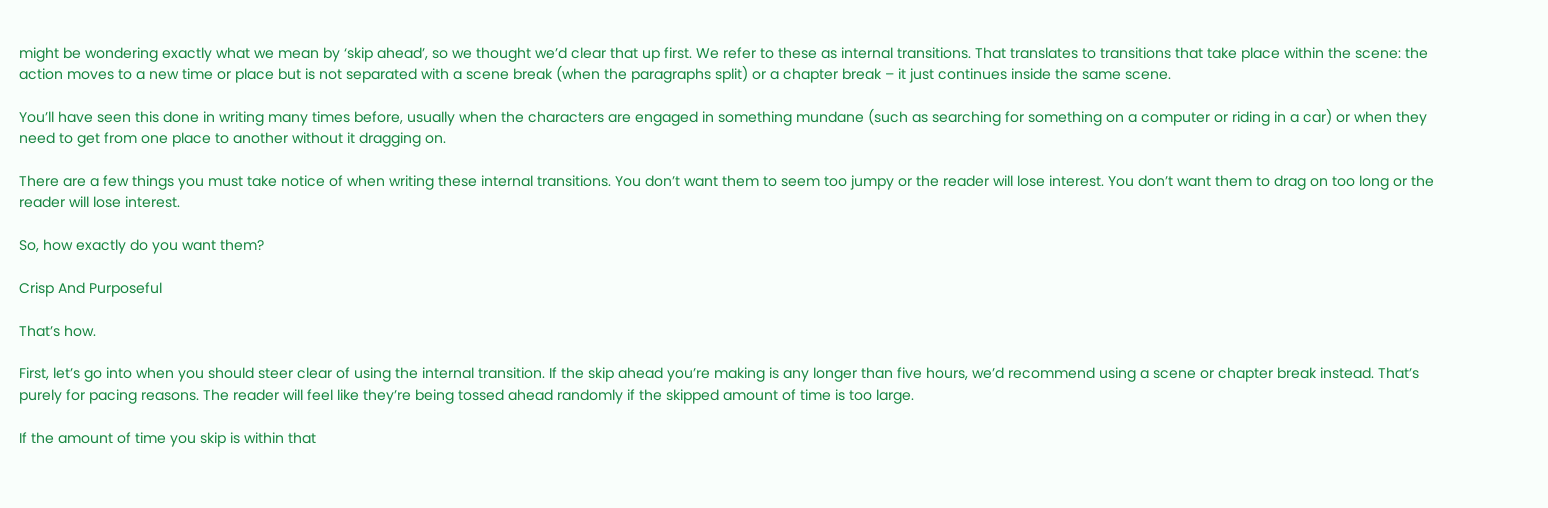might be wondering exactly what we mean by ‘skip ahead’, so we thought we’d clear that up first. We refer to these as internal transitions. That translates to transitions that take place within the scene: the action moves to a new time or place but is not separated with a scene break (when the paragraphs split) or a chapter break – it just continues inside the same scene.

You’ll have seen this done in writing many times before, usually when the characters are engaged in something mundane (such as searching for something on a computer or riding in a car) or when they need to get from one place to another without it dragging on.

There are a few things you must take notice of when writing these internal transitions. You don’t want them to seem too jumpy or the reader will lose interest. You don’t want them to drag on too long or the reader will lose interest.

So, how exactly do you want them?

Crisp And Purposeful

That’s how.

First, let’s go into when you should steer clear of using the internal transition. If the skip ahead you’re making is any longer than five hours, we’d recommend using a scene or chapter break instead. That’s purely for pacing reasons. The reader will feel like they’re being tossed ahead randomly if the skipped amount of time is too large.

If the amount of time you skip is within that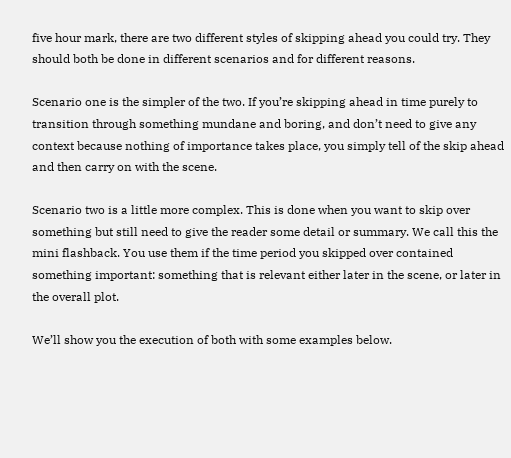five hour mark, there are two different styles of skipping ahead you could try. They should both be done in different scenarios and for different reasons.

Scenario one is the simpler of the two. If you’re skipping ahead in time purely to transition through something mundane and boring, and don’t need to give any context because nothing of importance takes place, you simply tell of the skip ahead and then carry on with the scene.

Scenario two is a little more complex. This is done when you want to skip over something but still need to give the reader some detail or summary. We call this the mini flashback. You use them if the time period you skipped over contained something important: something that is relevant either later in the scene, or later in the overall plot.

We’ll show you the execution of both with some examples below.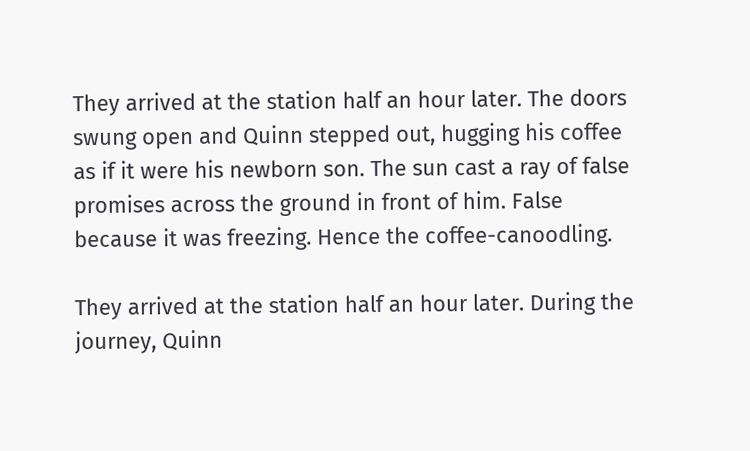They arrived at the station half an hour later. The doors swung open and Quinn stepped out, hugging his coffee as if it were his newborn son. The sun cast a ray of false promises across the ground in front of him. False because it was freezing. Hence the coffee-canoodling.

They arrived at the station half an hour later. During the journey, Quinn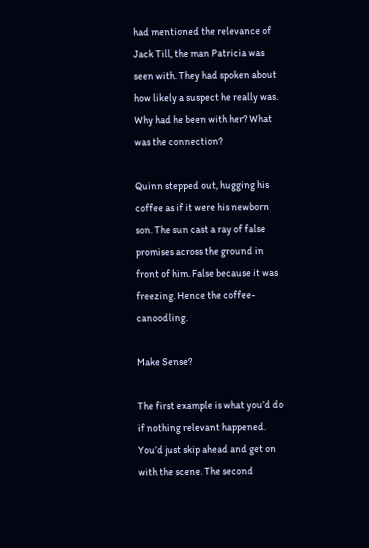had mentioned the relevance of Jack Till, the man Patricia was seen with. They had spoken about how likely a suspect he really was. Why had he been with her? What was the connection?

Quinn stepped out, hugging his coffee as if it were his newborn son. The sun cast a ray of false promises across the ground in front of him. False because it was freezing. Hence the coffee-canoodling.

Make Sense?

The first example is what you’d do if nothing relevant happened. You’d just skip ahead and get on with the scene. The second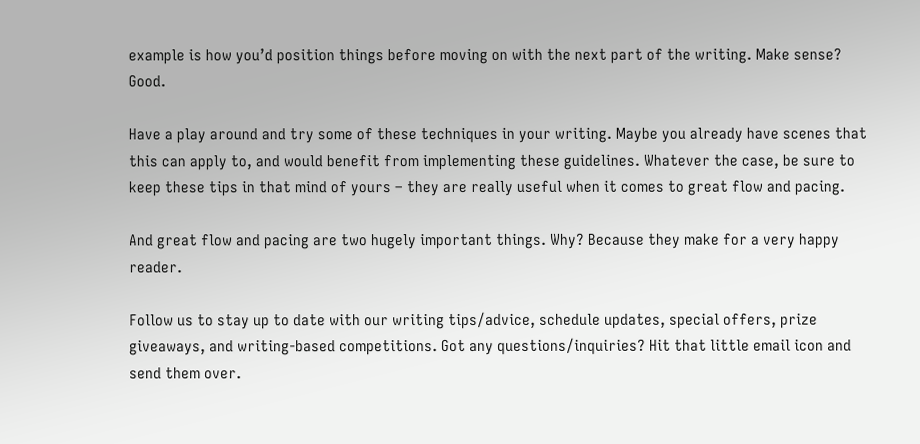example is how you’d position things before moving on with the next part of the writing. Make sense? Good.

Have a play around and try some of these techniques in your writing. Maybe you already have scenes that this can apply to, and would benefit from implementing these guidelines. Whatever the case, be sure to keep these tips in that mind of yours – they are really useful when it comes to great flow and pacing.

And great flow and pacing are two hugely important things. Why? Because they make for a very happy reader.

Follow us to stay up to date with our writing tips/advice, schedule updates, special offers, prize giveaways, and writing-based competitions. Got any questions/inquiries? Hit that little email icon and send them over.